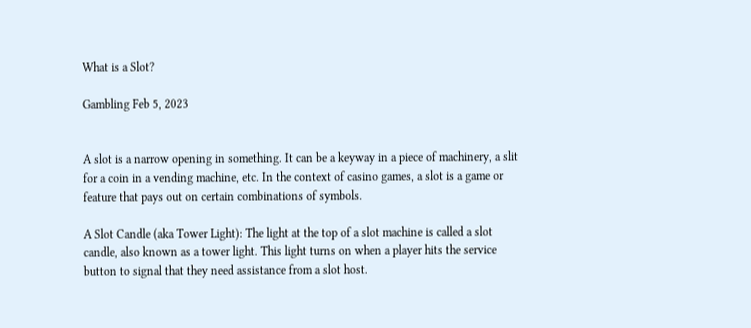What is a Slot?

Gambling Feb 5, 2023


A slot is a narrow opening in something. It can be a keyway in a piece of machinery, a slit for a coin in a vending machine, etc. In the context of casino games, a slot is a game or feature that pays out on certain combinations of symbols.

A Slot Candle (aka Tower Light): The light at the top of a slot machine is called a slot candle, also known as a tower light. This light turns on when a player hits the service button to signal that they need assistance from a slot host.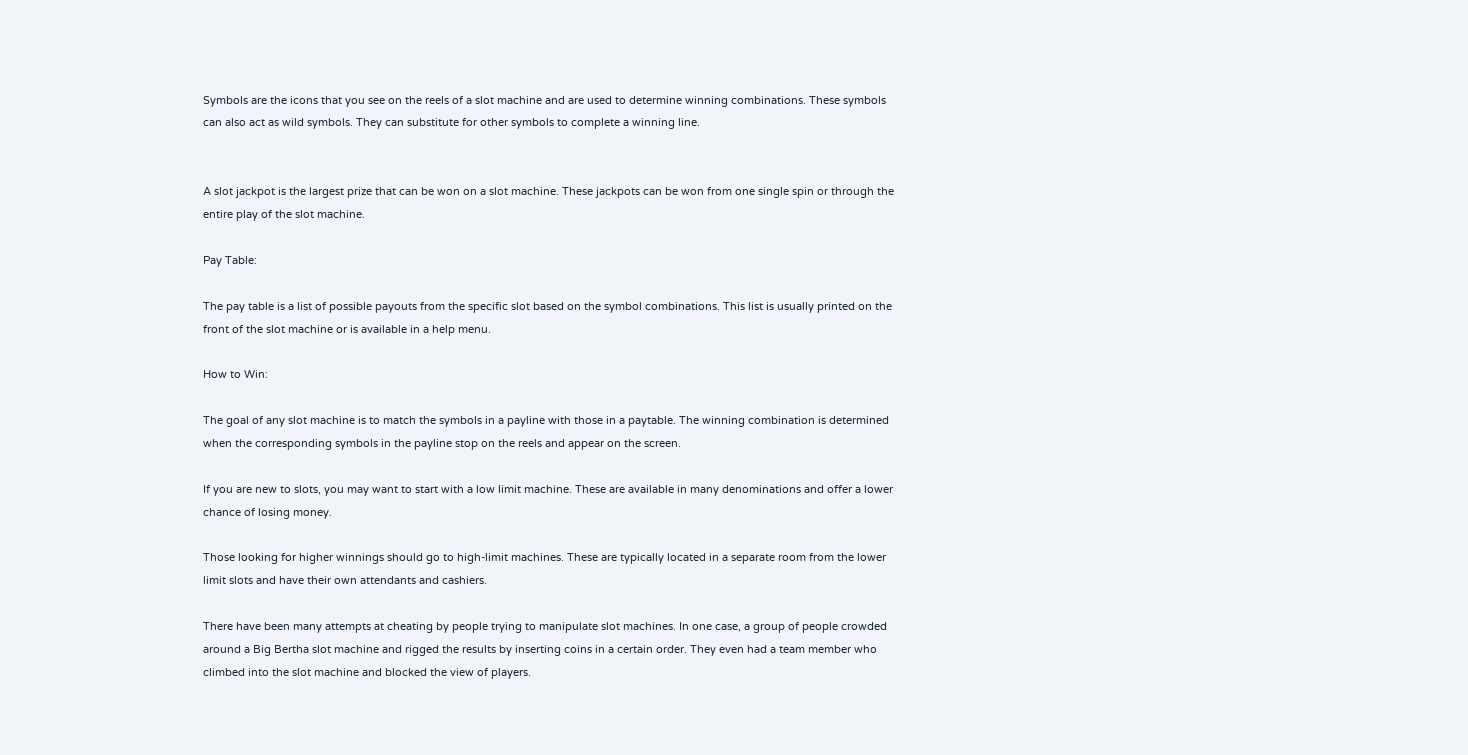Symbols are the icons that you see on the reels of a slot machine and are used to determine winning combinations. These symbols can also act as wild symbols. They can substitute for other symbols to complete a winning line.


A slot jackpot is the largest prize that can be won on a slot machine. These jackpots can be won from one single spin or through the entire play of the slot machine.

Pay Table:

The pay table is a list of possible payouts from the specific slot based on the symbol combinations. This list is usually printed on the front of the slot machine or is available in a help menu.

How to Win:

The goal of any slot machine is to match the symbols in a payline with those in a paytable. The winning combination is determined when the corresponding symbols in the payline stop on the reels and appear on the screen.

If you are new to slots, you may want to start with a low limit machine. These are available in many denominations and offer a lower chance of losing money.

Those looking for higher winnings should go to high-limit machines. These are typically located in a separate room from the lower limit slots and have their own attendants and cashiers.

There have been many attempts at cheating by people trying to manipulate slot machines. In one case, a group of people crowded around a Big Bertha slot machine and rigged the results by inserting coins in a certain order. They even had a team member who climbed into the slot machine and blocked the view of players.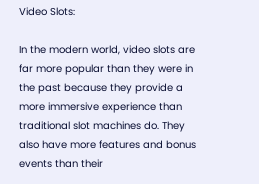Video Slots:

In the modern world, video slots are far more popular than they were in the past because they provide a more immersive experience than traditional slot machines do. They also have more features and bonus events than their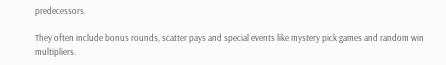predecessors.

They often include bonus rounds, scatter pays and special events like mystery pick games and random win multipliers.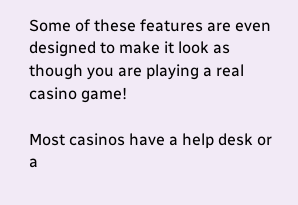Some of these features are even designed to make it look as though you are playing a real casino game!

Most casinos have a help desk or a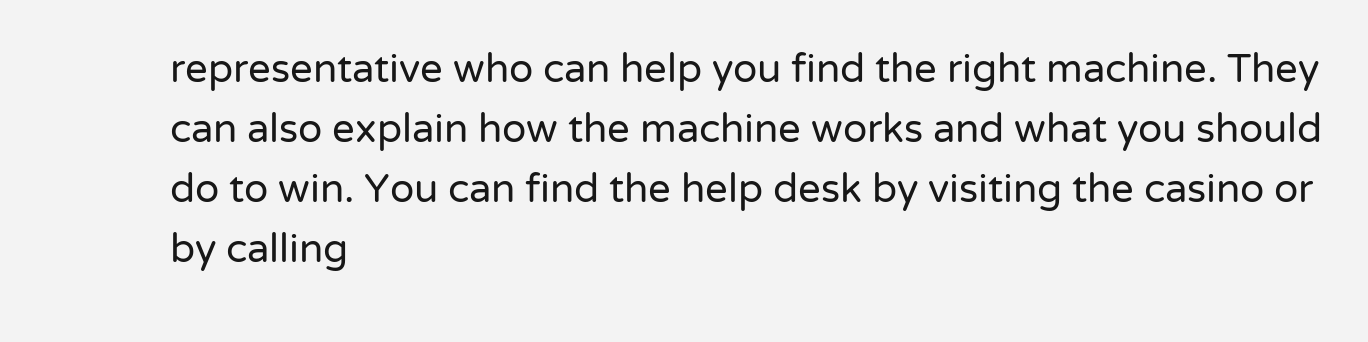representative who can help you find the right machine. They can also explain how the machine works and what you should do to win. You can find the help desk by visiting the casino or by calling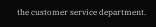the customer service department.